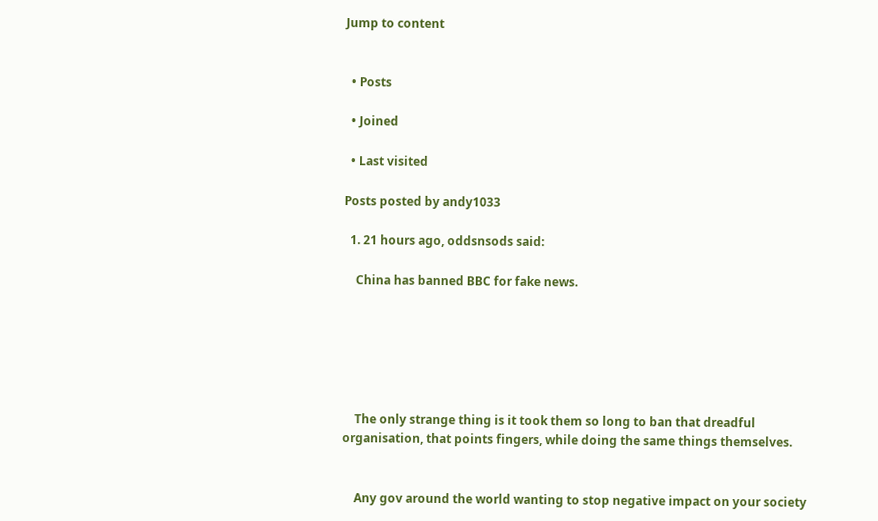Jump to content


  • Posts

  • Joined

  • Last visited

Posts posted by andy1033

  1. 21 hours ago, oddsnsods said:

    China has banned BBC for fake news.






    The only strange thing is it took them so long to ban that dreadful organisation, that points fingers, while doing the same things themselves.


    Any gov around the world wanting to stop negative impact on your society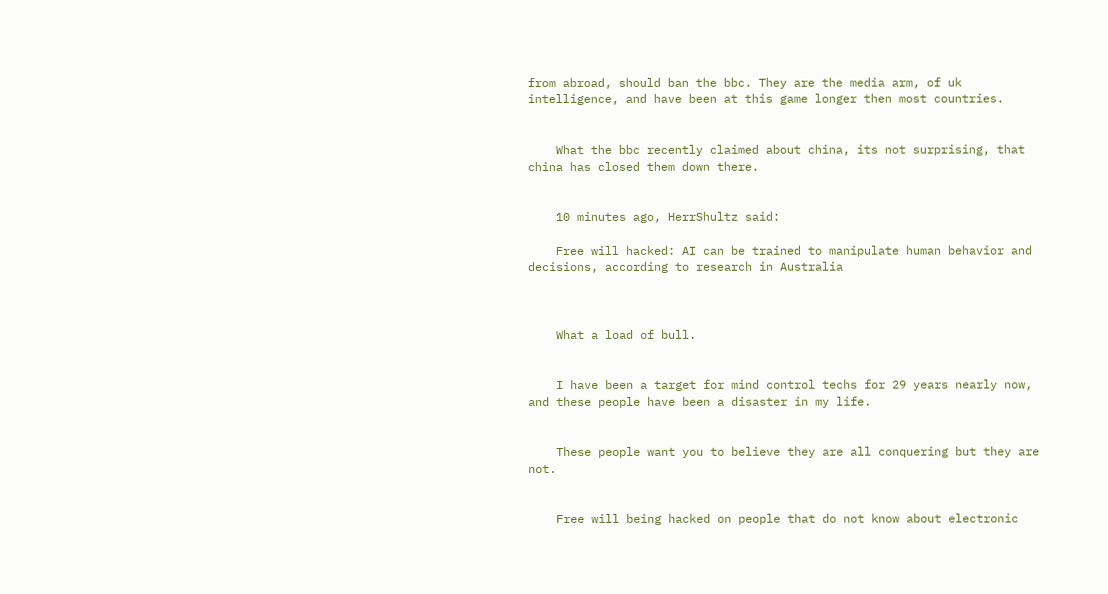from abroad, should ban the bbc. They are the media arm, of uk intelligence, and have been at this game longer then most countries.


    What the bbc recently claimed about china, its not surprising, that china has closed them down there.


    10 minutes ago, HerrShultz said:

    Free will hacked: AI can be trained to manipulate human behavior and decisions, according to research in Australia



    What a load of bull.


    I have been a target for mind control techs for 29 years nearly now, and these people have been a disaster in my life.


    These people want you to believe they are all conquering but they are not.


    Free will being hacked on people that do not know about electronic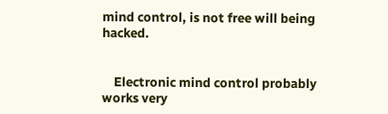mind control, is not free will being hacked.


    Electronic mind control probably works very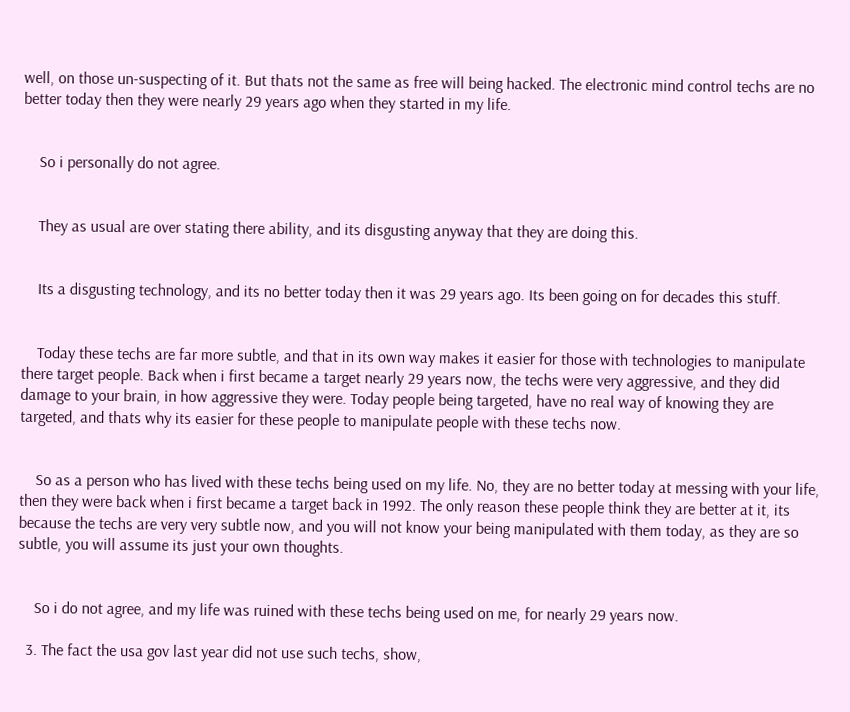well, on those un-suspecting of it. But thats not the same as free will being hacked. The electronic mind control techs are no better today then they were nearly 29 years ago when they started in my life.


    So i personally do not agree.


    They as usual are over stating there ability, and its disgusting anyway that they are doing this.


    Its a disgusting technology, and its no better today then it was 29 years ago. Its been going on for decades this stuff.


    Today these techs are far more subtle, and that in its own way makes it easier for those with technologies to manipulate there target people. Back when i first became a target nearly 29 years now, the techs were very aggressive, and they did damage to your brain, in how aggressive they were. Today people being targeted, have no real way of knowing they are targeted, and thats why its easier for these people to manipulate people with these techs now.


    So as a person who has lived with these techs being used on my life. No, they are no better today at messing with your life, then they were back when i first became a target back in 1992. The only reason these people think they are better at it, its because the techs are very very subtle now, and you will not know your being manipulated with them today, as they are so subtle, you will assume its just your own thoughts.


    So i do not agree, and my life was ruined with these techs being used on me, for nearly 29 years now.

  3. The fact the usa gov last year did not use such techs, show,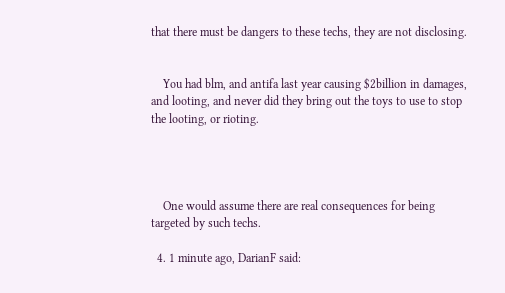that there must be dangers to these techs, they are not disclosing.


    You had blm, and antifa last year causing $2billion in damages, and looting, and never did they bring out the toys to use to stop the looting, or rioting.




    One would assume there are real consequences for being targeted by such techs.

  4. 1 minute ago, DarianF said: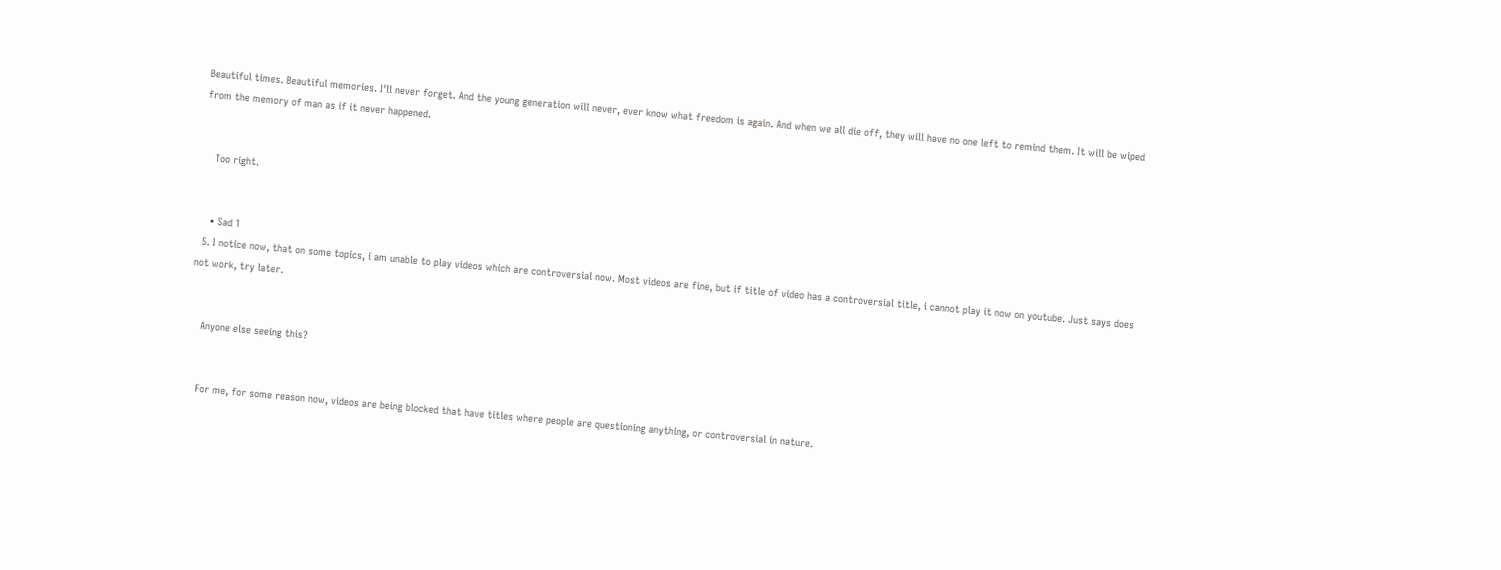Beautiful times. Beautiful memories. I'll never forget. And the young generation will never, ever know what freedom is again. And when we all die off, they will have no one left to remind them. It will be wiped from the memory of man as if it never happened.


    Too right.


    • Sad 1
  5. I notice now, that on some topics, i am unable to play videos which are controversial now. Most videos are fine, but if title of video has a controversial title, i cannot play it now on youtube. Just says does not work, try later.


    Anyone else seeing this?


    For me, for some reason now, videos are being blocked that have titles where people are questioning anything, or controversial in nature.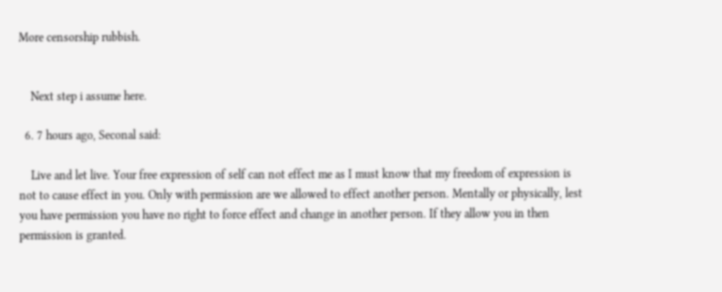More censorship rubbish.


    Next step i assume here.

  6. 7 hours ago, Seconal said:

    Live and let live. Your free expression of self can not effect me as I must know that my freedom of expression is not to cause effect in you. Only with permission are we allowed to effect another person. Mentally or physically, lest you have permission you have no right to force effect and change in another person. If they allow you in then permission is granted.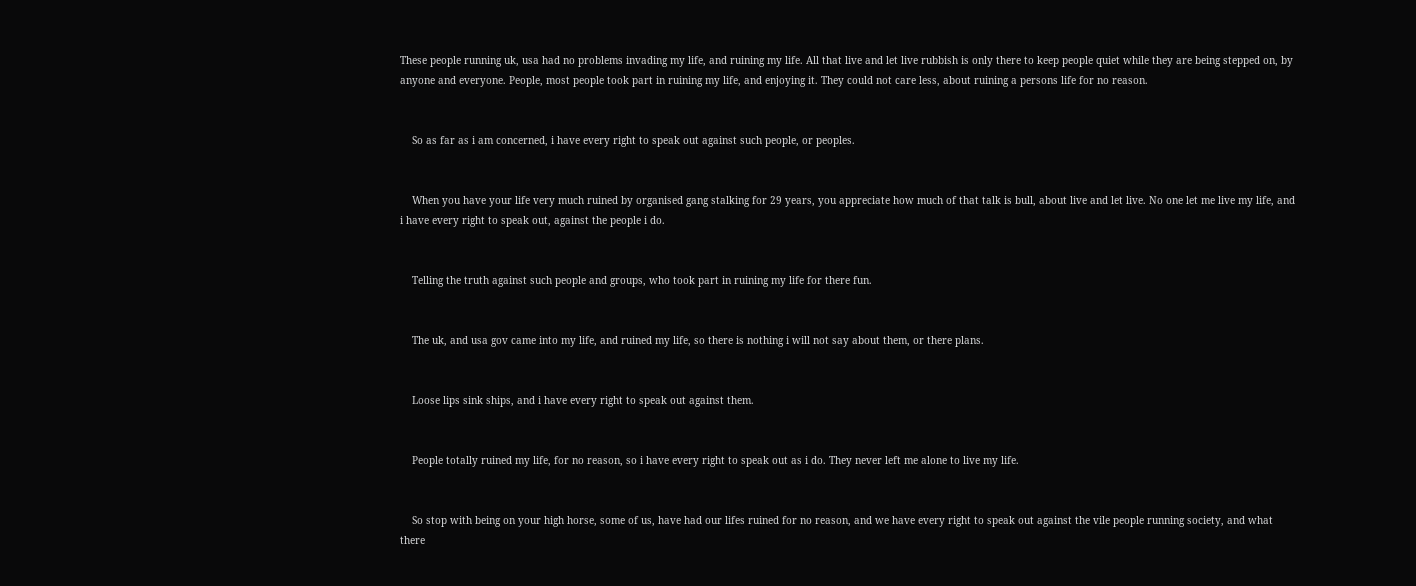These people running uk, usa had no problems invading my life, and ruining my life. All that live and let live rubbish is only there to keep people quiet while they are being stepped on, by anyone and everyone. People, most people took part in ruining my life, and enjoying it. They could not care less, about ruining a persons life for no reason.


    So as far as i am concerned, i have every right to speak out against such people, or peoples.


    When you have your life very much ruined by organised gang stalking for 29 years, you appreciate how much of that talk is bull, about live and let live. No one let me live my life, and i have every right to speak out, against the people i do.


    Telling the truth against such people and groups, who took part in ruining my life for there fun.


    The uk, and usa gov came into my life, and ruined my life, so there is nothing i will not say about them, or there plans.


    Loose lips sink ships, and i have every right to speak out against them.


    People totally ruined my life, for no reason, so i have every right to speak out as i do. They never left me alone to live my life.


    So stop with being on your high horse, some of us, have had our lifes ruined for no reason, and we have every right to speak out against the vile people running society, and what there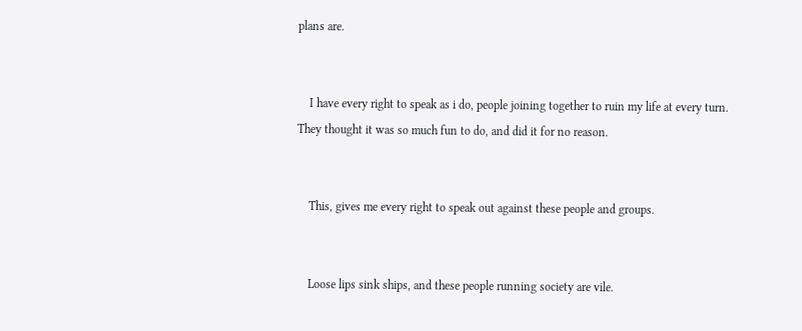plans are.


    I have every right to speak as i do, people joining together to ruin my life at every turn. They thought it was so much fun to do, and did it for no reason.


    This, gives me every right to speak out against these people and groups.


    Loose lips sink ships, and these people running society are vile.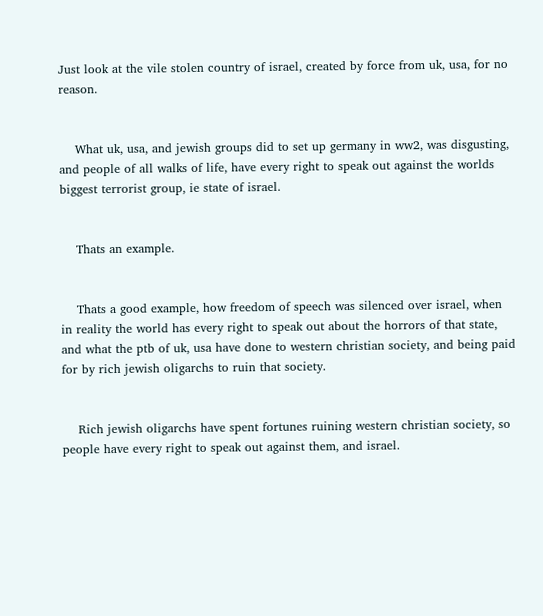Just look at the vile stolen country of israel, created by force from uk, usa, for no reason.


    What uk, usa, and jewish groups did to set up germany in ww2, was disgusting, and people of all walks of life, have every right to speak out against the worlds biggest terrorist group, ie state of israel.


    Thats an example.


    Thats a good example, how freedom of speech was silenced over israel, when in reality the world has every right to speak out about the horrors of that state, and what the ptb of uk, usa have done to western christian society, and being paid for by rich jewish oligarchs to ruin that society.


    Rich jewish oligarchs have spent fortunes ruining western christian society, so people have every right to speak out against them, and israel.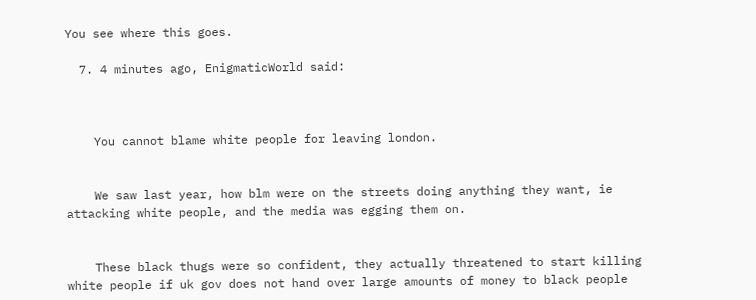You see where this goes.

  7. 4 minutes ago, EnigmaticWorld said:



    You cannot blame white people for leaving london.


    We saw last year, how blm were on the streets doing anything they want, ie attacking white people, and the media was egging them on.


    These black thugs were so confident, they actually threatened to start killing white people if uk gov does not hand over large amounts of money to black people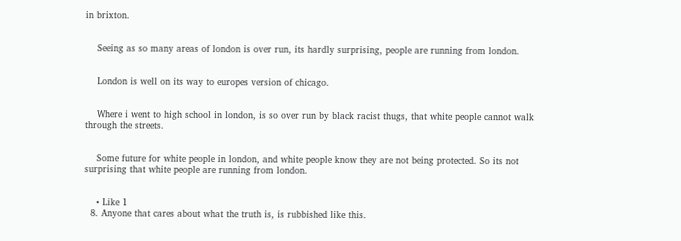in brixton.


    Seeing as so many areas of london is over run, its hardly surprising, people are running from london.


    London is well on its way to europes version of chicago.


    Where i went to high school in london, is so over run by black racist thugs, that white people cannot walk through the streets.


    Some future for white people in london, and white people know they are not being protected. So its not surprising that white people are running from london.


    • Like 1
  8. Anyone that cares about what the truth is, is rubbished like this.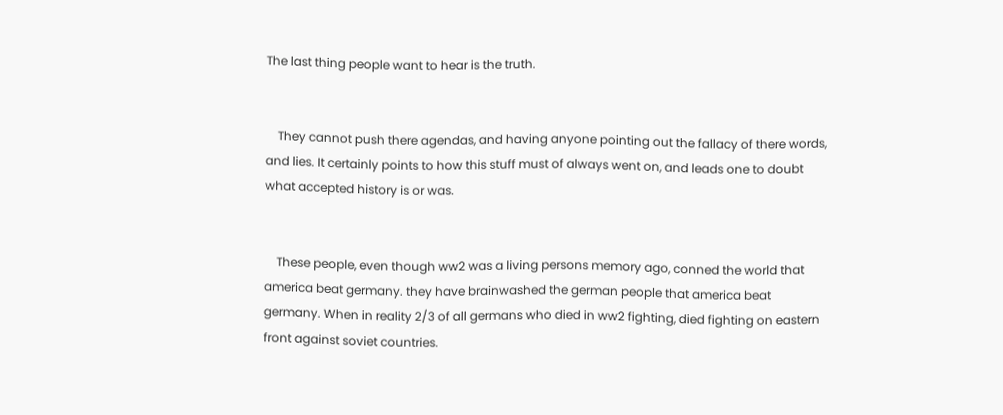The last thing people want to hear is the truth.


    They cannot push there agendas, and having anyone pointing out the fallacy of there words, and lies. It certainly points to how this stuff must of always went on, and leads one to doubt what accepted history is or was.


    These people, even though ww2 was a living persons memory ago, conned the world that america beat germany. they have brainwashed the german people that america beat germany. When in reality 2/3 of all germans who died in ww2 fighting, died fighting on eastern front against soviet countries.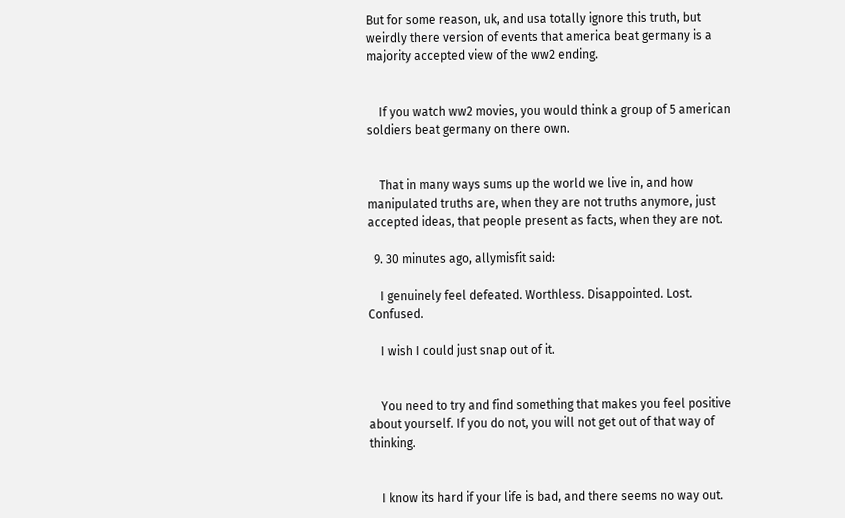But for some reason, uk, and usa totally ignore this truth, but weirdly there version of events that america beat germany is a majority accepted view of the ww2 ending.


    If you watch ww2 movies, you would think a group of 5 american soldiers beat germany on there own.


    That in many ways sums up the world we live in, and how manipulated truths are, when they are not truths anymore, just accepted ideas, that people present as facts, when they are not.

  9. 30 minutes ago, allymisfit said:

    I genuinely feel defeated. Worthless. Disappointed. Lost. Confused.

    I wish I could just snap out of it.


    You need to try and find something that makes you feel positive about yourself. If you do not, you will not get out of that way of thinking.


    I know its hard if your life is bad, and there seems no way out.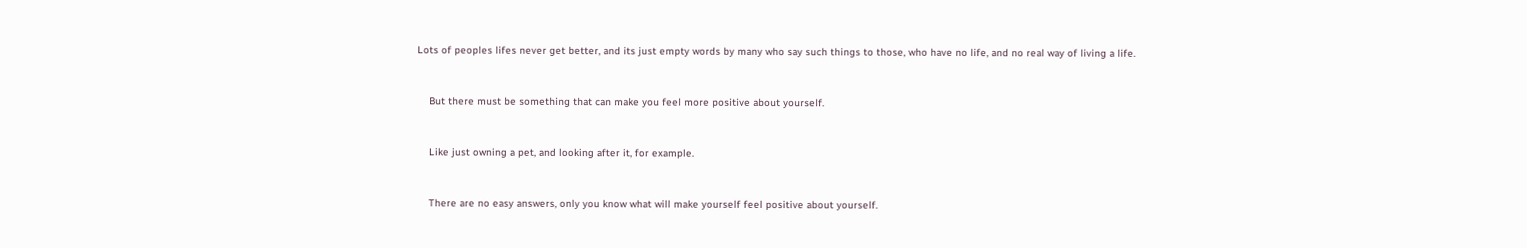Lots of peoples lifes never get better, and its just empty words by many who say such things to those, who have no life, and no real way of living a life.


    But there must be something that can make you feel more positive about yourself.


    Like just owning a pet, and looking after it, for example.


    There are no easy answers, only you know what will make yourself feel positive about yourself.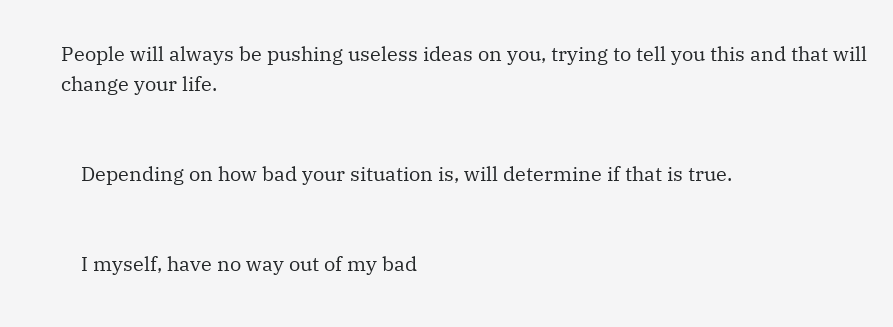People will always be pushing useless ideas on you, trying to tell you this and that will change your life.


    Depending on how bad your situation is, will determine if that is true.


    I myself, have no way out of my bad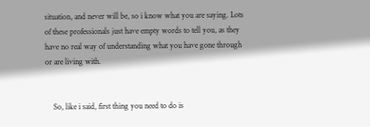situation, and never will be, so i know what you are saying. Lots of these professionals just have empty words to tell you, as they have no real way of understanding what you have gone through or are living with.


    So, like i said, first thing you need to do is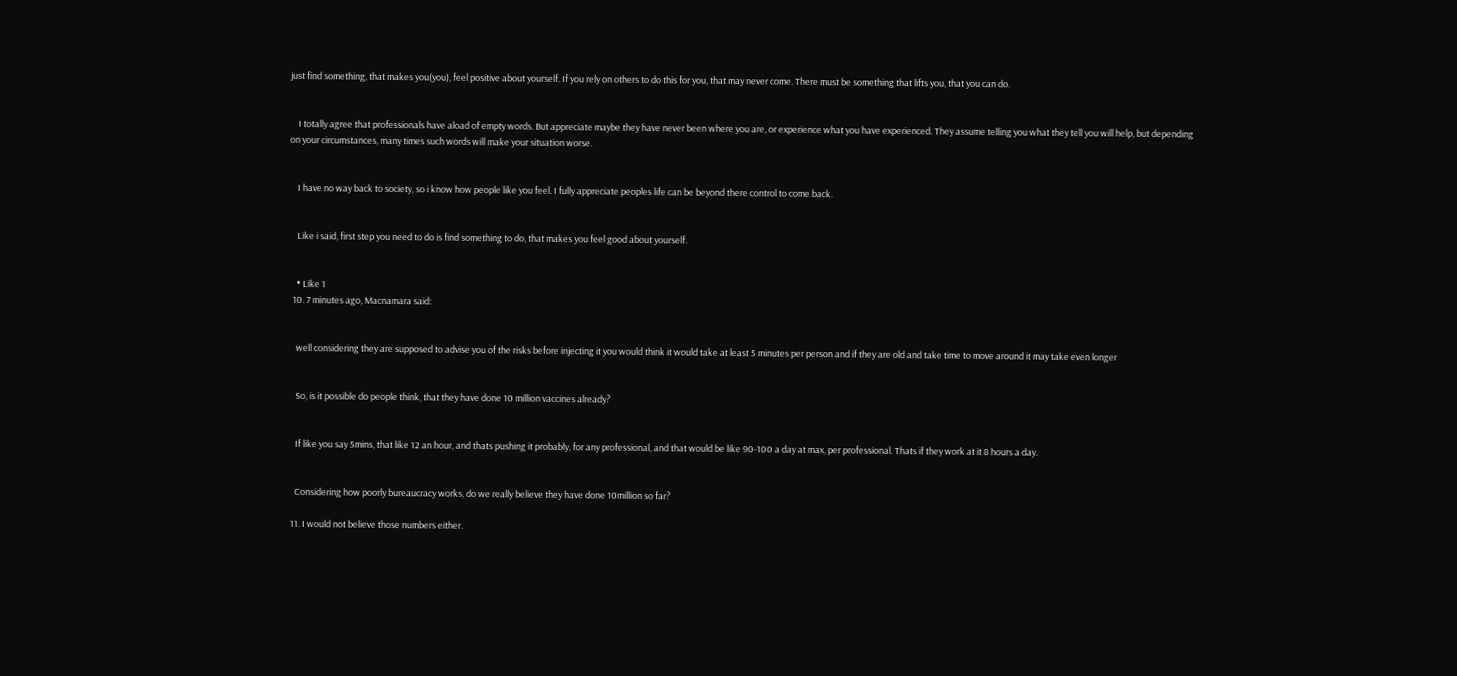just find something, that makes you(you), feel positive about yourself. If you rely on others to do this for you, that may never come. There must be something that lifts you, that you can do.


    I totally agree that professionals have aload of empty words. But appreciate maybe they have never been where you are, or experience what you have experienced. They assume telling you what they tell you will help, but depending on your circumstances, many times such words will make your situation worse.


    I have no way back to society, so i know how people like you feel. I fully appreciate peoples life can be beyond there control to come back.


    Like i said, first step you need to do is find something to do, that makes you feel good about yourself.


    • Like 1
  10. 7 minutes ago, Macnamara said:


    well considering they are supposed to advise you of the risks before injecting it you would think it would take at least 5 minutes per person and if they are old and take time to move around it may take even longer


    So, is it possible do people think, that they have done 10 million vaccines already?


    If like you say 5mins, that like 12 an hour, and thats pushing it probably, for any professional, and that would be like 90-100 a day at max, per professional. Thats if they work at it 8 hours a day.


    Considering how poorly bureaucracy works, do we really believe they have done 10million so far?

  11. I would not believe those numbers either.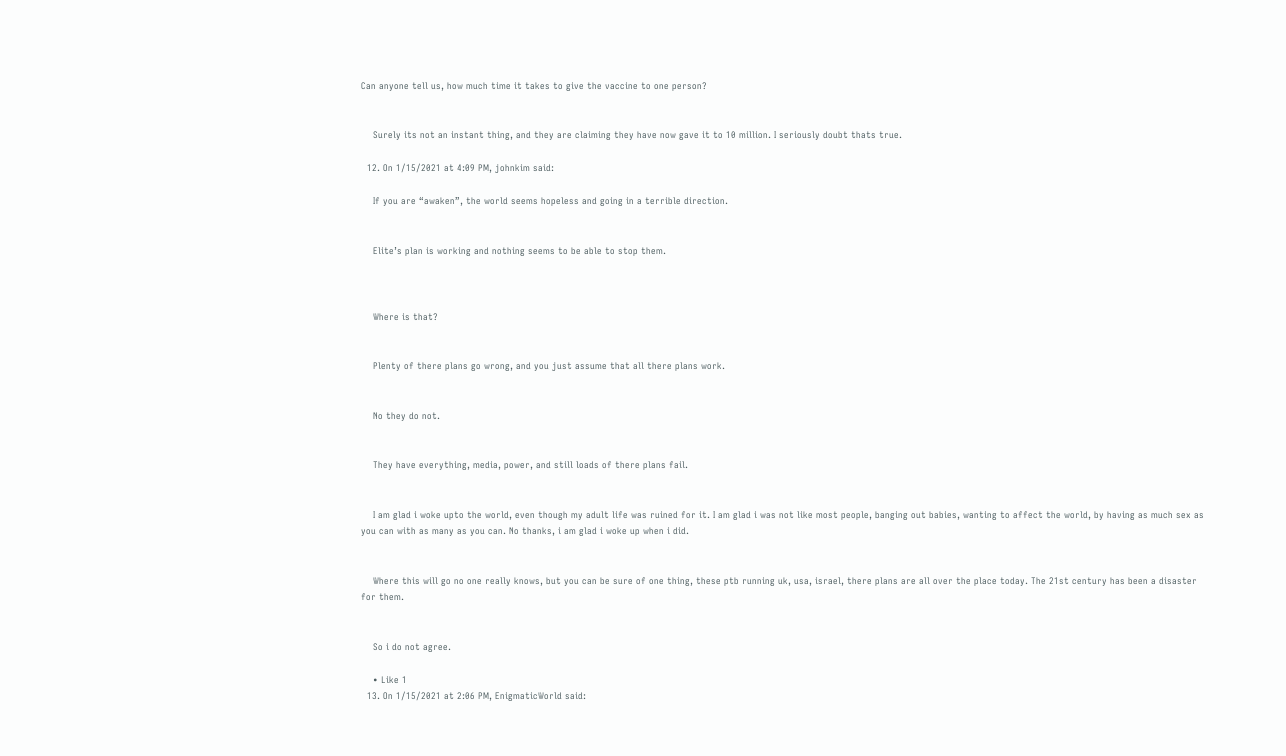Can anyone tell us, how much time it takes to give the vaccine to one person?


    Surely its not an instant thing, and they are claiming they have now gave it to 10 million. I seriously doubt thats true.

  12. On 1/15/2021 at 4:09 PM, johnkim said:

    If you are “awaken”, the world seems hopeless and going in a terrible direction.


    Elite’s plan is working and nothing seems to be able to stop them.



    Where is that?


    Plenty of there plans go wrong, and you just assume that all there plans work.


    No they do not.


    They have everything, media, power, and still loads of there plans fail.


    I am glad i woke upto the world, even though my adult life was ruined for it. I am glad i was not like most people, banging out babies, wanting to affect the world, by having as much sex as you can with as many as you can. No thanks, i am glad i woke up when i did.


    Where this will go no one really knows, but you can be sure of one thing, these ptb running uk, usa, israel, there plans are all over the place today. The 21st century has been a disaster for them.


    So i do not agree.

    • Like 1
  13. On 1/15/2021 at 2:06 PM, EnigmaticWorld said: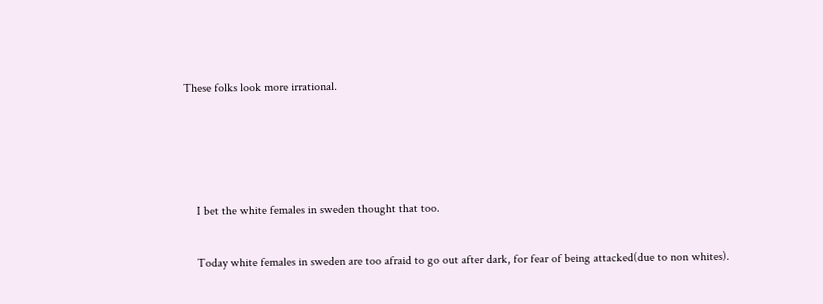These folks look more irrational.






    I bet the white females in sweden thought that too.


    Today white females in sweden are too afraid to go out after dark, for fear of being attacked(due to non whites).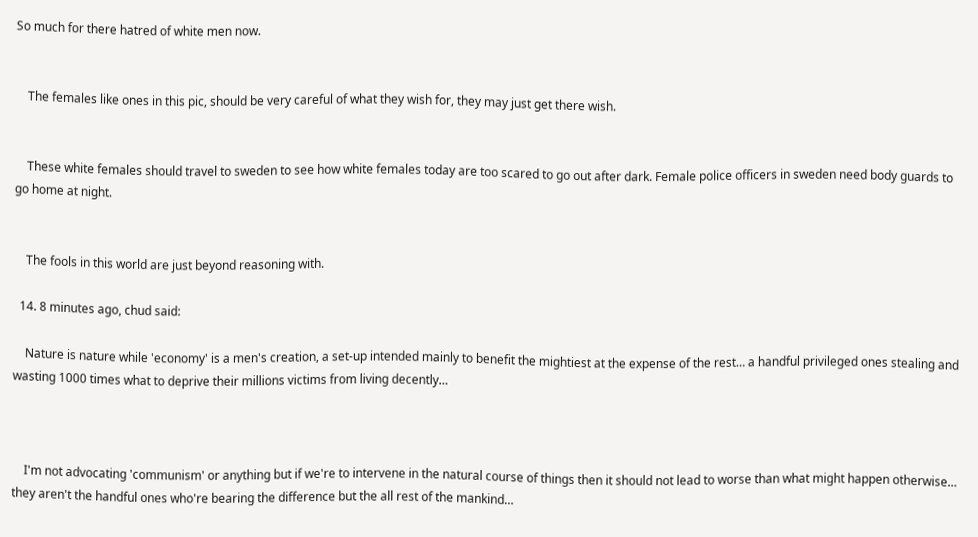So much for there hatred of white men now.


    The females like ones in this pic, should be very careful of what they wish for, they may just get there wish.


    These white females should travel to sweden to see how white females today are too scared to go out after dark. Female police officers in sweden need body guards to go home at night.


    The fools in this world are just beyond reasoning with.

  14. 8 minutes ago, chud said:

    Nature is nature while 'economy' is a men's creation, a set-up intended mainly to benefit the mightiest at the expense of the rest… a handful privileged ones stealing and wasting 1000 times what to deprive their millions victims from living decently…



    I'm not advocating 'communism' or anything but if we're to intervene in the natural course of things then it should not lead to worse than what might happen otherwise… they aren't the handful ones who're bearing the difference but the all rest of the mankind…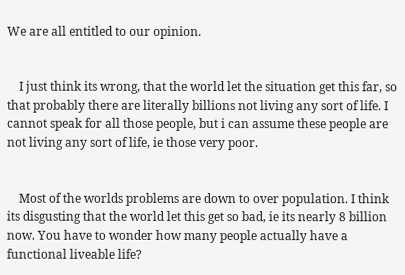We are all entitled to our opinion.


    I just think its wrong, that the world let the situation get this far, so that probably there are literally billions not living any sort of life. I cannot speak for all those people, but i can assume these people are not living any sort of life, ie those very poor.


    Most of the worlds problems are down to over population. I think its disgusting that the world let this get so bad, ie its nearly 8 billion now. You have to wonder how many people actually have a functional liveable life?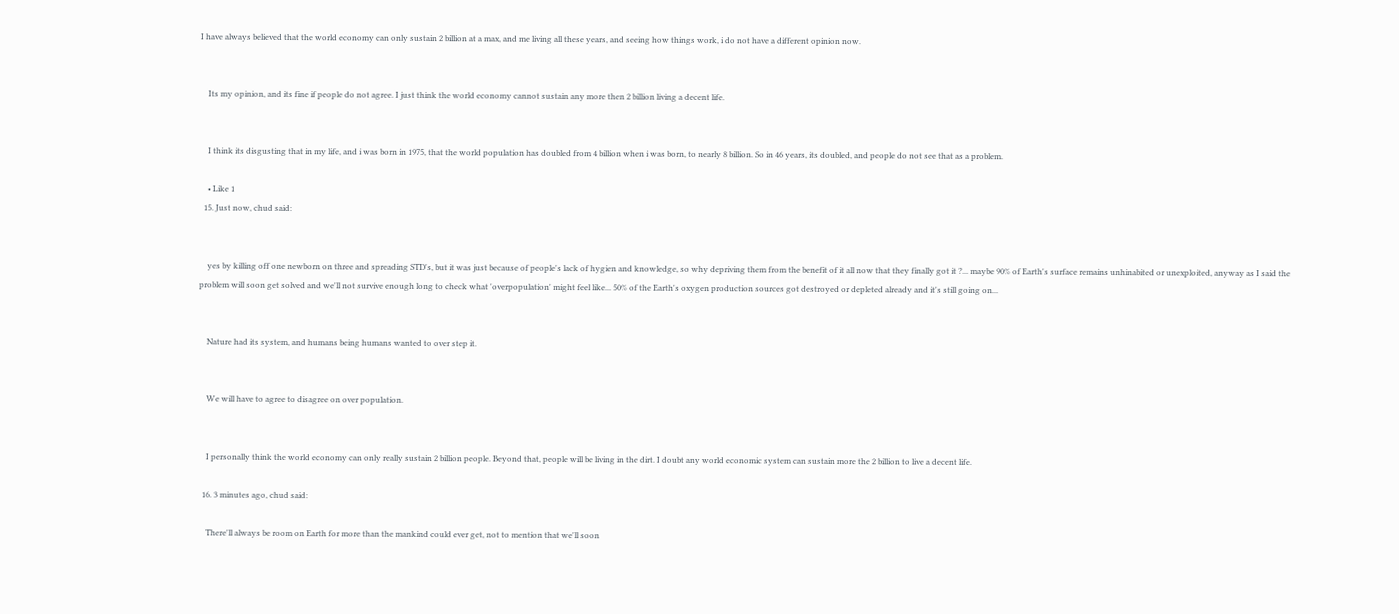I have always believed that the world economy can only sustain 2 billion at a max, and me living all these years, and seeing how things work, i do not have a different opinion now.


    Its my opinion, and its fine if people do not agree. I just think the world economy cannot sustain any more then 2 billion living a decent life.


    I think its disgusting that in my life, and i was born in 1975, that the world population has doubled from 4 billion when i was born, to nearly 8 billion. So in 46 years, its doubled, and people do not see that as a problem.

    • Like 1
  15. Just now, chud said:


    yes by killing off one newborn on three and spreading STD's, but it was just because of people's lack of hygien and knowledge, so why depriving them from the benefit of it all now that they finally got it ?... maybe 90% of Earth's surface remains unhinabited or unexploited, anyway as I said the problem will soon get solved and we'll not survive enough long to check what 'overpopulation' might feel like... 50% of the Earth's oxygen production sources got destroyed or depleted already and it's still going on...


    Nature had its system, and humans being humans wanted to over step it.


    We will have to agree to disagree on over population.


    I personally think the world economy can only really sustain 2 billion people. Beyond that, people will be living in the dirt. I doubt any world economic system can sustain more the 2 billion to live a decent life.

  16. 3 minutes ago, chud said:

    There'll always be room on Earth for more than the mankind could ever get, not to mention that we'll soon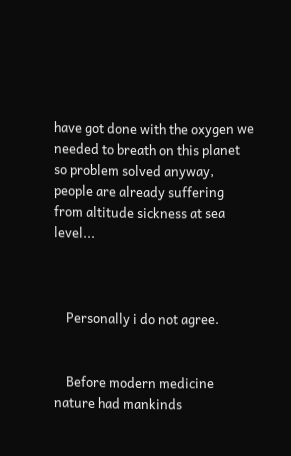have got done with the oxygen we needed to breath on this planet so problem solved anyway, people are already suffering from altitude sickness at sea level...



    Personally i do not agree.


    Before modern medicine nature had mankinds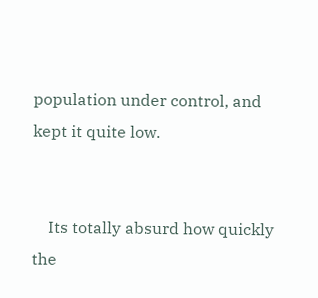population under control, and kept it quite low.


    Its totally absurd how quickly the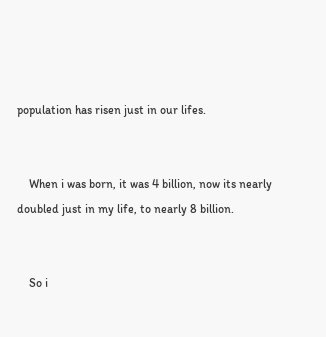population has risen just in our lifes.


    When i was born, it was 4 billion, now its nearly doubled just in my life, to nearly 8 billion.


    So i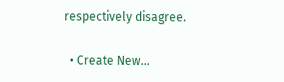respectively disagree.

  • Create New...